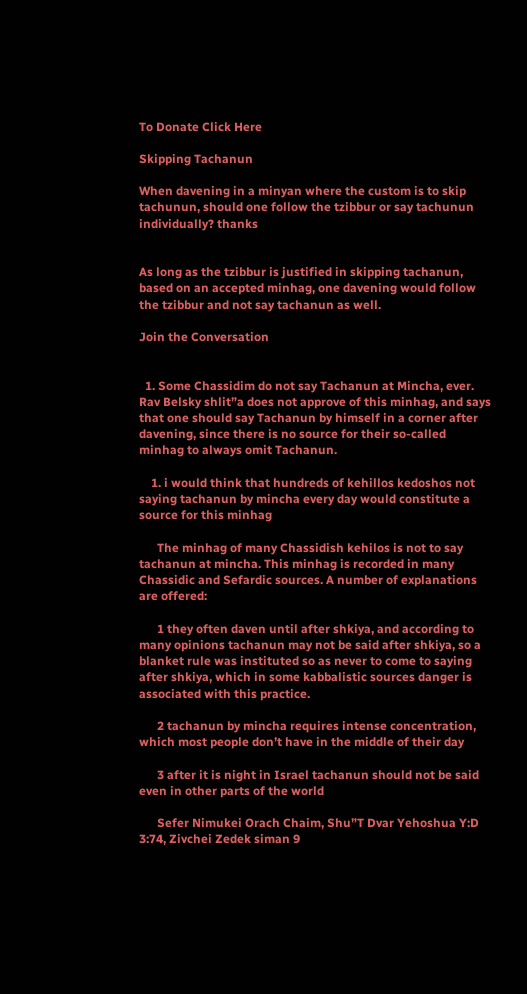To Donate Click Here

Skipping Tachanun

When davening in a minyan where the custom is to skip tachunun, should one follow the tzibbur or say tachunun individually? thanks


As long as the tzibbur is justified in skipping tachanun, based on an accepted minhag, one davening would follow the tzibbur and not say tachanun as well.

Join the Conversation


  1. Some Chassidim do not say Tachanun at Mincha, ever. Rav Belsky shlit”a does not approve of this minhag, and says that one should say Tachanun by himself in a corner after davening, since there is no source for their so-called minhag to always omit Tachanun.

    1. i would think that hundreds of kehillos kedoshos not saying tachanun by mincha every day would constitute a source for this minhag

      The minhag of many Chassidish kehilos is not to say tachanun at mincha. This minhag is recorded in many Chassidic and Sefardic sources. A number of explanations are offered:

      1 they often daven until after shkiya, and according to many opinions tachanun may not be said after shkiya, so a blanket rule was instituted so as never to come to saying after shkiya, which in some kabbalistic sources danger is associated with this practice.

      2 tachanun by mincha requires intense concentration, which most people don’t have in the middle of their day

      3 after it is night in Israel tachanun should not be said even in other parts of the world

      Sefer Nimukei Orach Chaim, Shu”T Dvar Yehoshua Y:D 3:74, Zivchei Zedek siman 9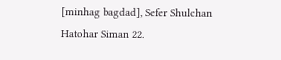[minhag bagdad], Sefer Shulchan Hatohar Siman 22.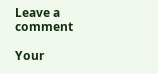Leave a comment

Your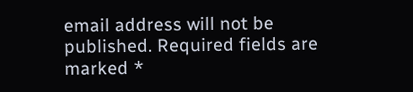email address will not be published. Required fields are marked *